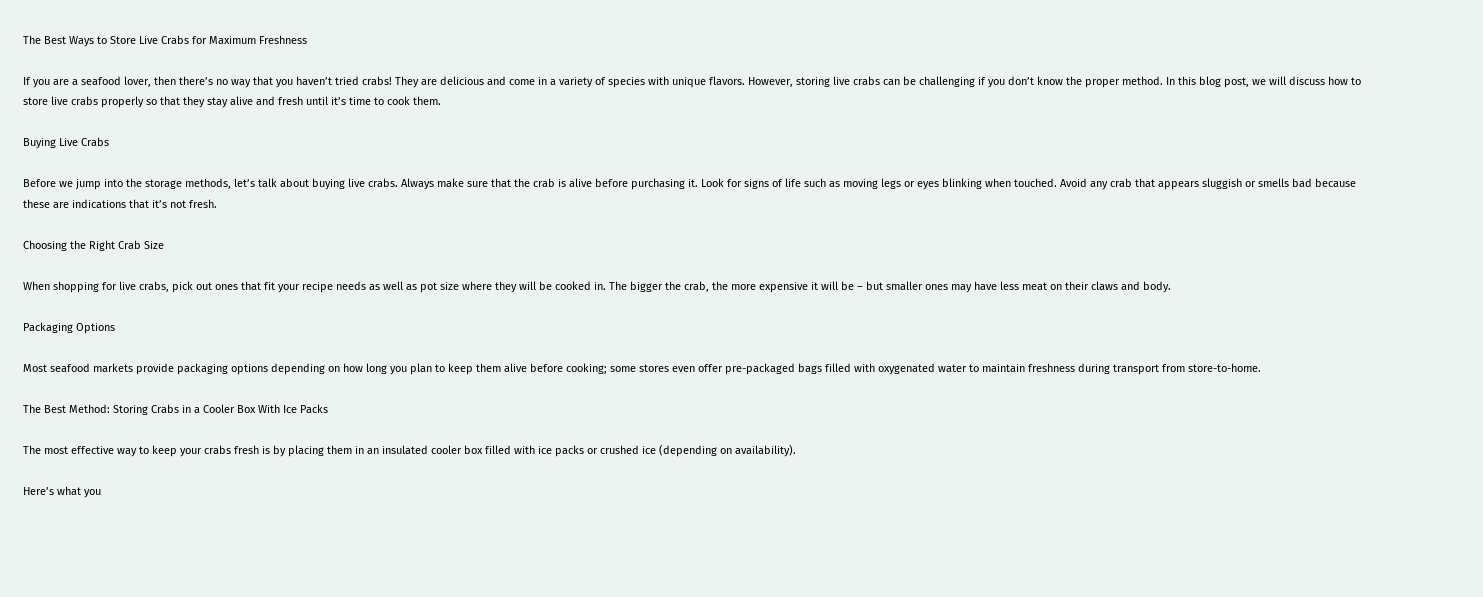The Best Ways to Store Live Crabs for Maximum Freshness

If you are a seafood lover, then there’s no way that you haven’t tried crabs! They are delicious and come in a variety of species with unique flavors. However, storing live crabs can be challenging if you don’t know the proper method. In this blog post, we will discuss how to store live crabs properly so that they stay alive and fresh until it’s time to cook them.

Buying Live Crabs

Before we jump into the storage methods, let’s talk about buying live crabs. Always make sure that the crab is alive before purchasing it. Look for signs of life such as moving legs or eyes blinking when touched. Avoid any crab that appears sluggish or smells bad because these are indications that it’s not fresh.

Choosing the Right Crab Size

When shopping for live crabs, pick out ones that fit your recipe needs as well as pot size where they will be cooked in. The bigger the crab, the more expensive it will be – but smaller ones may have less meat on their claws and body.

Packaging Options

Most seafood markets provide packaging options depending on how long you plan to keep them alive before cooking; some stores even offer pre-packaged bags filled with oxygenated water to maintain freshness during transport from store-to-home.

The Best Method: Storing Crabs in a Cooler Box With Ice Packs

The most effective way to keep your crabs fresh is by placing them in an insulated cooler box filled with ice packs or crushed ice (depending on availability).

Here’s what you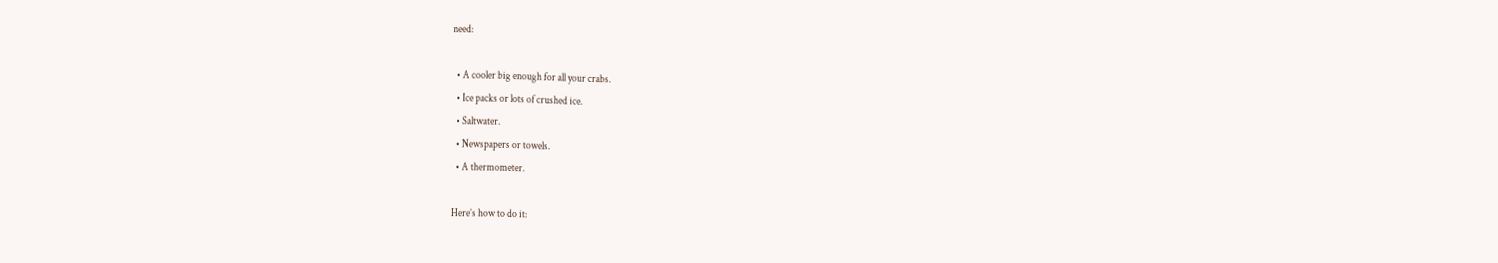need:

  • A cooler big enough for all your crabs.
  • Ice packs or lots of crushed ice.
  • Saltwater.
  • Newspapers or towels.
  • A thermometer.

Here’s how to do it: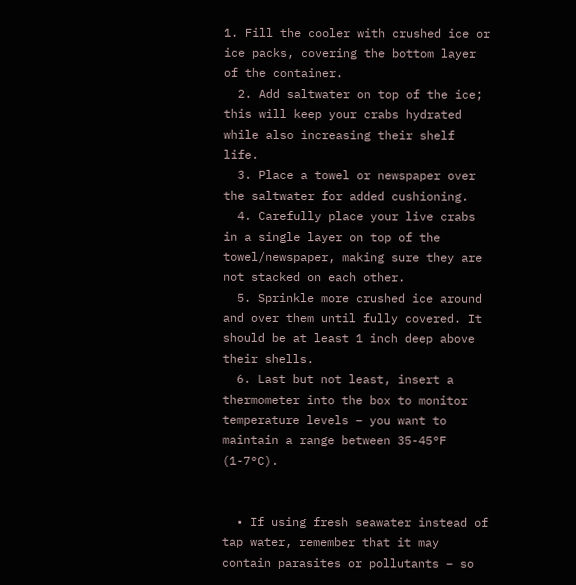1. Fill the cooler with crushed ice or ice packs, covering the bottom layer of the container.
  2. Add saltwater on top of the ice; this will keep your crabs hydrated while also increasing their shelf life.
  3. Place a towel or newspaper over the saltwater for added cushioning.
  4. Carefully place your live crabs in a single layer on top of the towel/newspaper, making sure they are not stacked on each other.
  5. Sprinkle more crushed ice around and over them until fully covered. It should be at least 1 inch deep above their shells.
  6. Last but not least, insert a thermometer into the box to monitor temperature levels – you want to maintain a range between 35-45°F (1-7°C).


  • If using fresh seawater instead of tap water, remember that it may contain parasites or pollutants – so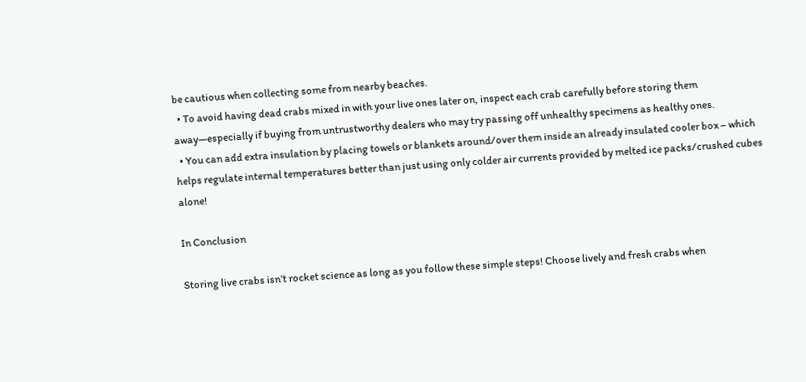be cautious when collecting some from nearby beaches.
  • To avoid having dead crabs mixed in with your live ones later on, inspect each crab carefully before storing them away—especially if buying from untrustworthy dealers who may try passing off unhealthy specimens as healthy ones.
  • You can add extra insulation by placing towels or blankets around/over them inside an already insulated cooler box – which helps regulate internal temperatures better than just using only colder air currents provided by melted ice packs/crushed cubes alone!

In Conclusion

Storing live crabs isn’t rocket science as long as you follow these simple steps! Choose lively and fresh crabs when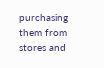purchasing them from stores and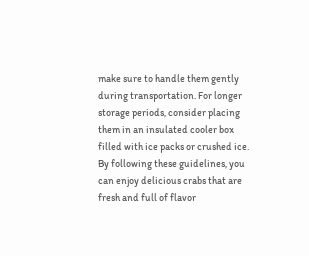make sure to handle them gently during transportation. For longer storage periods, consider placing them in an insulated cooler box filled with ice packs or crushed ice. By following these guidelines, you can enjoy delicious crabs that are fresh and full of flavor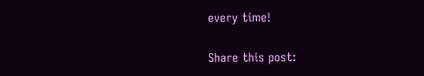every time!

Share this post: